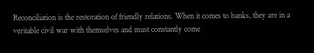Reconciliation is the restoration of friendly relations. When it comes to banks, they are in a veritable civil war with themselves and must constantly come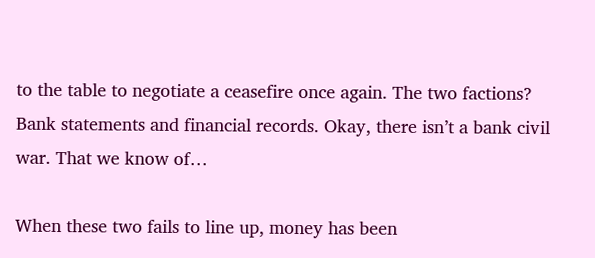to the table to negotiate a ceasefire once again. The two factions? Bank statements and financial records. Okay, there isn’t a bank civil war. That we know of…

When these two fails to line up, money has been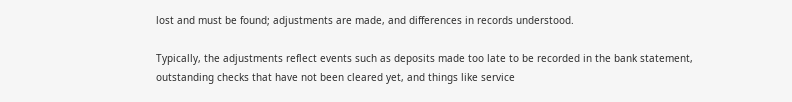lost and must be found; adjustments are made, and differences in records understood.

Typically, the adjustments reflect events such as deposits made too late to be recorded in the bank statement, outstanding checks that have not been cleared yet, and things like service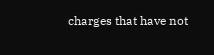charges that have not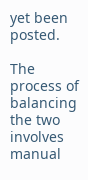yet been posted.

The process of balancing the two involves manual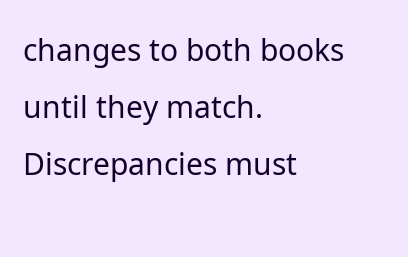changes to both books until they match. Discrepancies must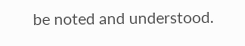be noted and understood.